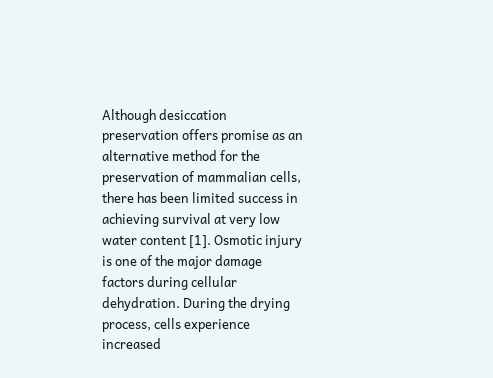Although desiccation preservation offers promise as an alternative method for the preservation of mammalian cells, there has been limited success in achieving survival at very low water content [1]. Osmotic injury is one of the major damage factors during cellular dehydration. During the drying process, cells experience increased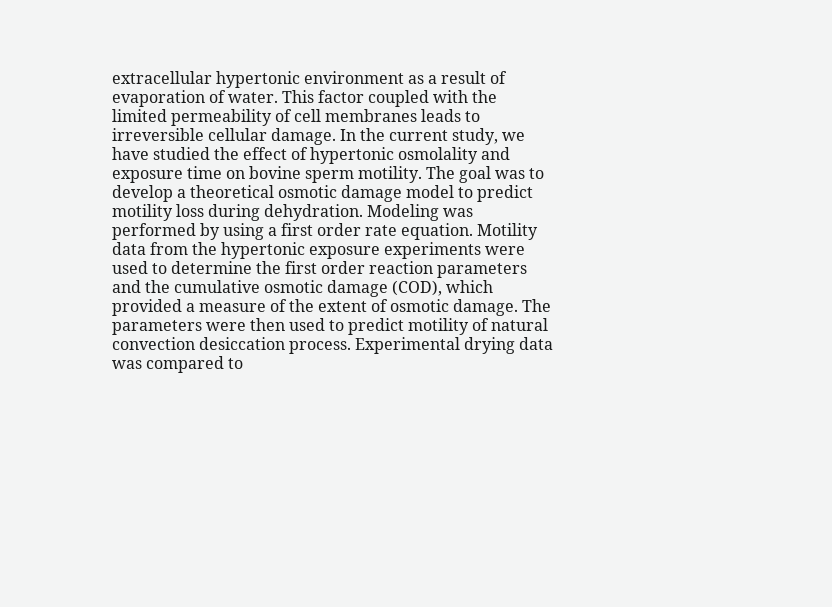extracellular hypertonic environment as a result of evaporation of water. This factor coupled with the limited permeability of cell membranes leads to irreversible cellular damage. In the current study, we have studied the effect of hypertonic osmolality and exposure time on bovine sperm motility. The goal was to develop a theoretical osmotic damage model to predict motility loss during dehydration. Modeling was performed by using a first order rate equation. Motility data from the hypertonic exposure experiments were used to determine the first order reaction parameters and the cumulative osmotic damage (COD), which provided a measure of the extent of osmotic damage. The parameters were then used to predict motility of natural convection desiccation process. Experimental drying data was compared to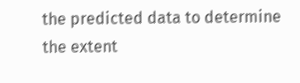the predicted data to determine the extent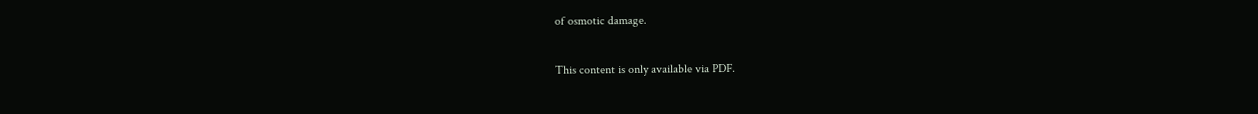of osmotic damage.

This content is only available via PDF.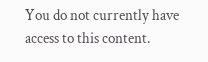You do not currently have access to this content.